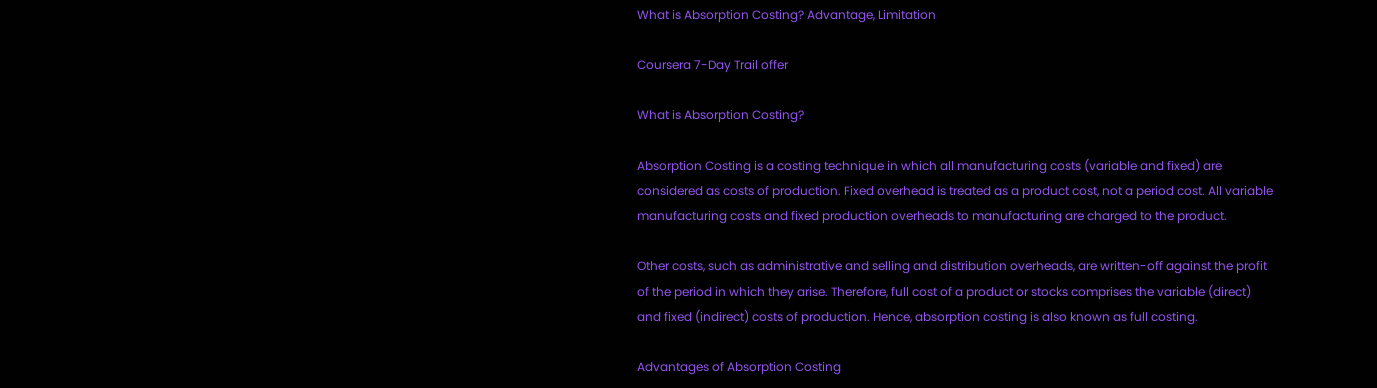What is Absorption Costing? Advantage, Limitation

Coursera 7-Day Trail offer

What is Absorption Costing?

Absorption Costing is a costing technique in which all manufacturing costs (variable and fixed) are considered as costs of production. Fixed overhead is treated as a product cost, not a period cost. All variable manufacturing costs and fixed production overheads to manufacturing are charged to the product.

Other costs, such as administrative and selling and distribution overheads, are written-off against the profit of the period in which they arise. Therefore, full cost of a product or stocks comprises the variable (direct) and fixed (indirect) costs of production. Hence, absorption costing is also known as full costing.

Advantages of Absorption Costing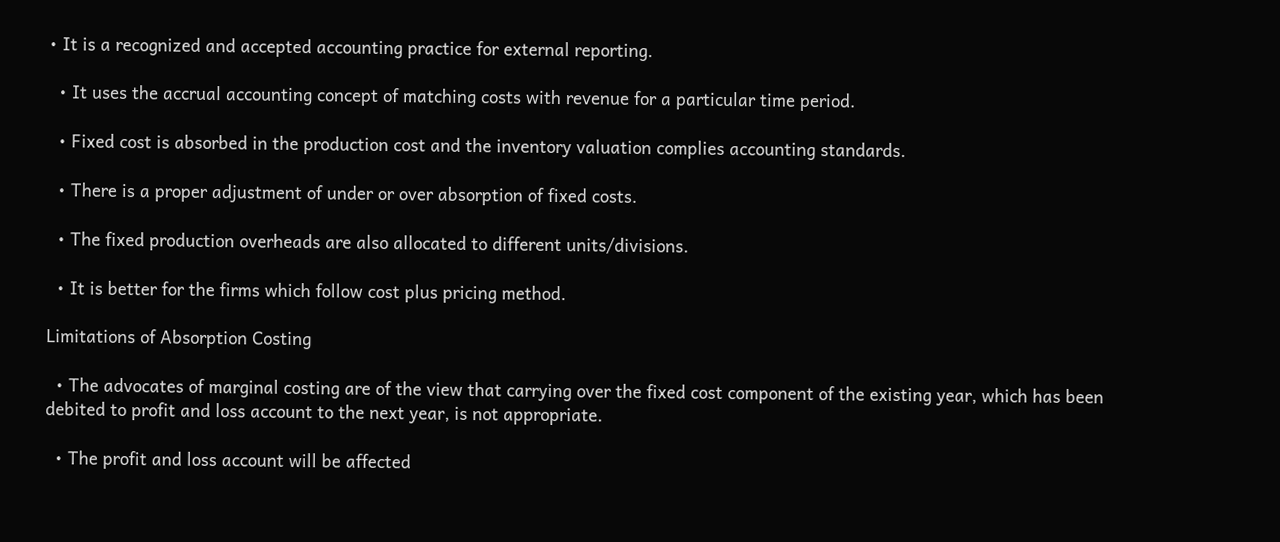• It is a recognized and accepted accounting practice for external reporting.

  • It uses the accrual accounting concept of matching costs with revenue for a particular time period.

  • Fixed cost is absorbed in the production cost and the inventory valuation complies accounting standards.

  • There is a proper adjustment of under or over absorption of fixed costs.

  • The fixed production overheads are also allocated to different units/divisions.

  • It is better for the firms which follow cost plus pricing method.

Limitations of Absorption Costing

  • The advocates of marginal costing are of the view that carrying over the fixed cost component of the existing year, which has been debited to profit and loss account to the next year, is not appropriate.

  • The profit and loss account will be affected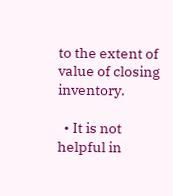to the extent of value of closing inventory.

  • It is not helpful in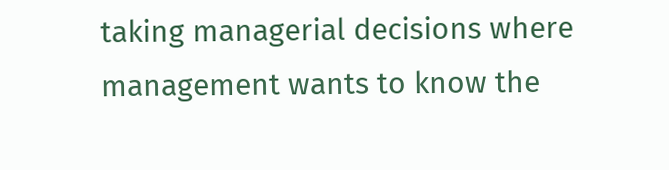taking managerial decisions where management wants to know the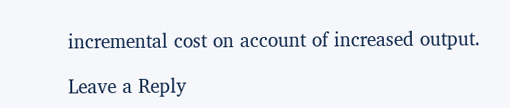incremental cost on account of increased output.

Leave a Reply